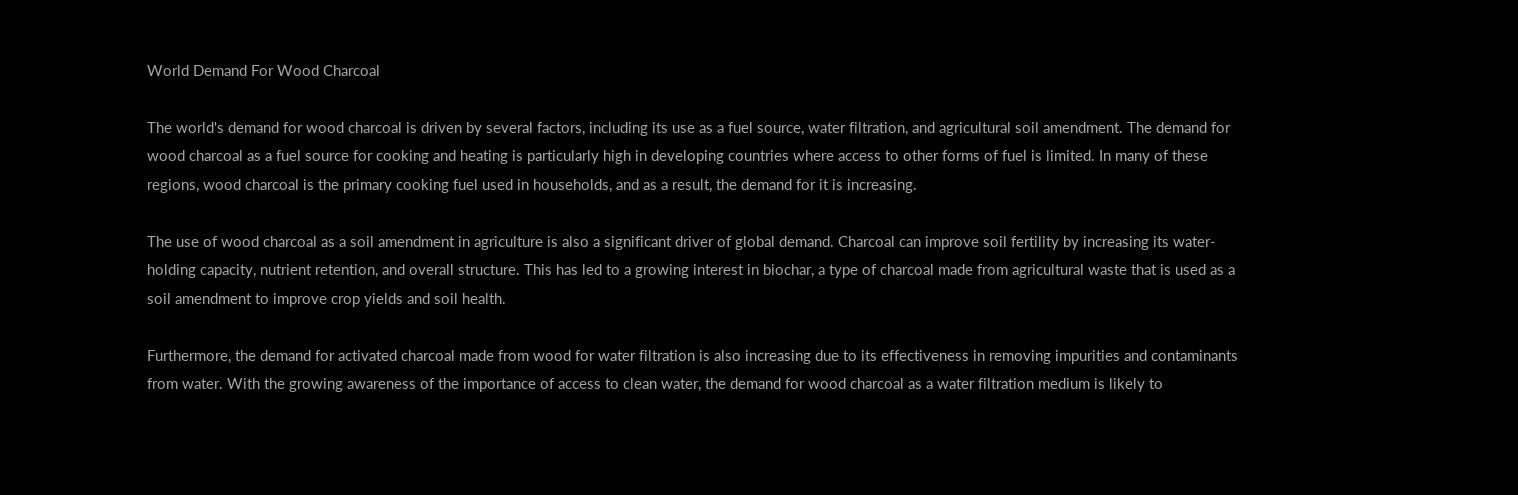World Demand For Wood Charcoal

The world's demand for wood charcoal is driven by several factors, including its use as a fuel source, water filtration, and agricultural soil amendment. The demand for wood charcoal as a fuel source for cooking and heating is particularly high in developing countries where access to other forms of fuel is limited. In many of these regions, wood charcoal is the primary cooking fuel used in households, and as a result, the demand for it is increasing.

The use of wood charcoal as a soil amendment in agriculture is also a significant driver of global demand. Charcoal can improve soil fertility by increasing its water-holding capacity, nutrient retention, and overall structure. This has led to a growing interest in biochar, a type of charcoal made from agricultural waste that is used as a soil amendment to improve crop yields and soil health.

Furthermore, the demand for activated charcoal made from wood for water filtration is also increasing due to its effectiveness in removing impurities and contaminants from water. With the growing awareness of the importance of access to clean water, the demand for wood charcoal as a water filtration medium is likely to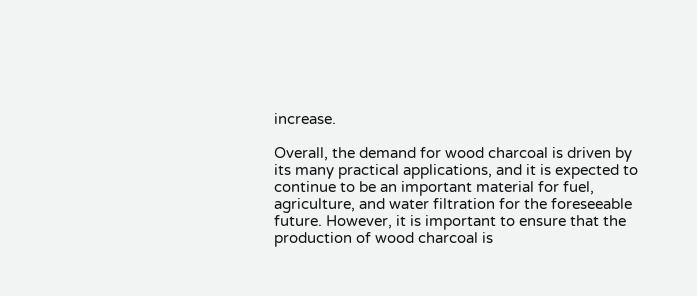increase.

Overall, the demand for wood charcoal is driven by its many practical applications, and it is expected to continue to be an important material for fuel, agriculture, and water filtration for the foreseeable future. However, it is important to ensure that the production of wood charcoal is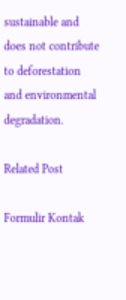sustainable and does not contribute to deforestation and environmental degradation.

Related Post

Formulir Kontak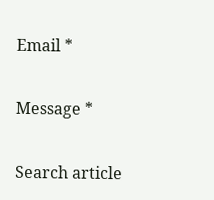Email *

Message *

Search article